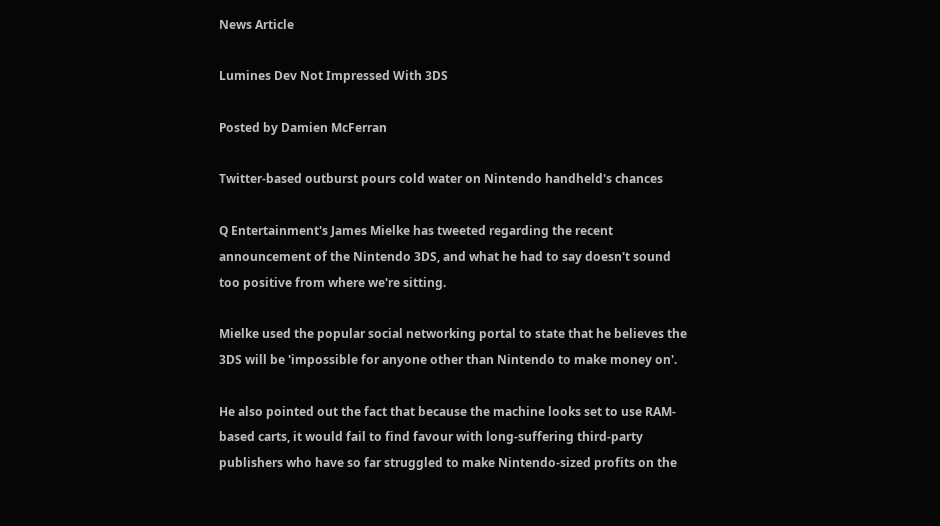News Article

Lumines Dev Not Impressed With 3DS

Posted by Damien McFerran

Twitter-based outburst pours cold water on Nintendo handheld's chances

Q Entertainment's James Mielke has tweeted regarding the recent announcement of the Nintendo 3DS, and what he had to say doesn't sound too positive from where we're sitting.

Mielke used the popular social networking portal to state that he believes the 3DS will be 'impossible for anyone other than Nintendo to make money on'.

He also pointed out the fact that because the machine looks set to use RAM-based carts, it would fail to find favour with long-suffering third-party publishers who have so far struggled to make Nintendo-sized profits on the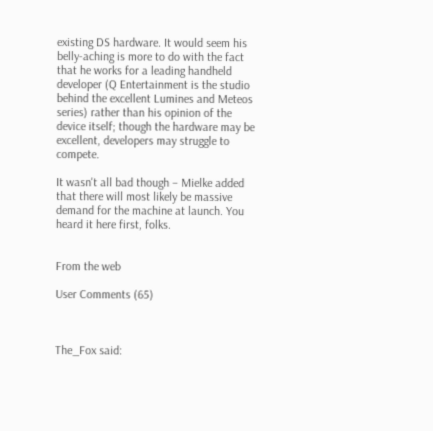existing DS hardware. It would seem his belly-aching is more to do with the fact that he works for a leading handheld developer (Q Entertainment is the studio behind the excellent Lumines and Meteos series) rather than his opinion of the device itself; though the hardware may be excellent, developers may struggle to compete.

It wasn't all bad though – Mielke added that there will most likely be massive demand for the machine at launch. You heard it here first, folks.


From the web

User Comments (65)



The_Fox said: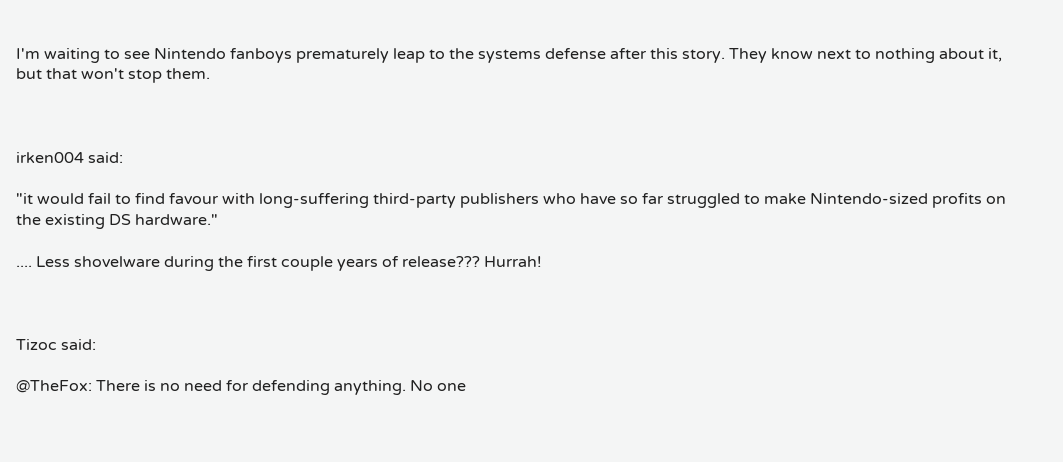I'm waiting to see Nintendo fanboys prematurely leap to the systems defense after this story. They know next to nothing about it, but that won't stop them.



irken004 said:

"it would fail to find favour with long-suffering third-party publishers who have so far struggled to make Nintendo-sized profits on the existing DS hardware."

.... Less shovelware during the first couple years of release??? Hurrah!



Tizoc said:

@TheFox: There is no need for defending anything. No one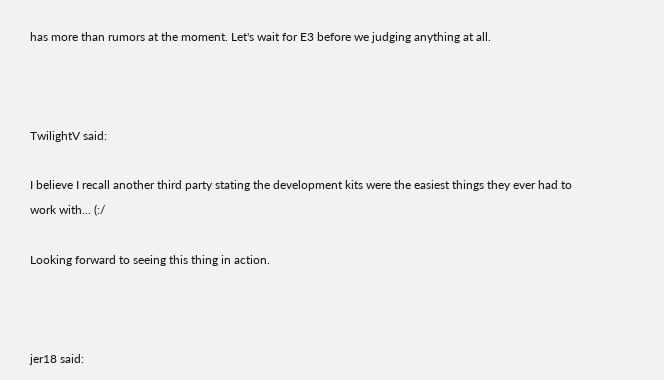has more than rumors at the moment. Let's wait for E3 before we judging anything at all.



TwilightV said:

I believe I recall another third party stating the development kits were the easiest things they ever had to work with... (:/

Looking forward to seeing this thing in action.



jer18 said: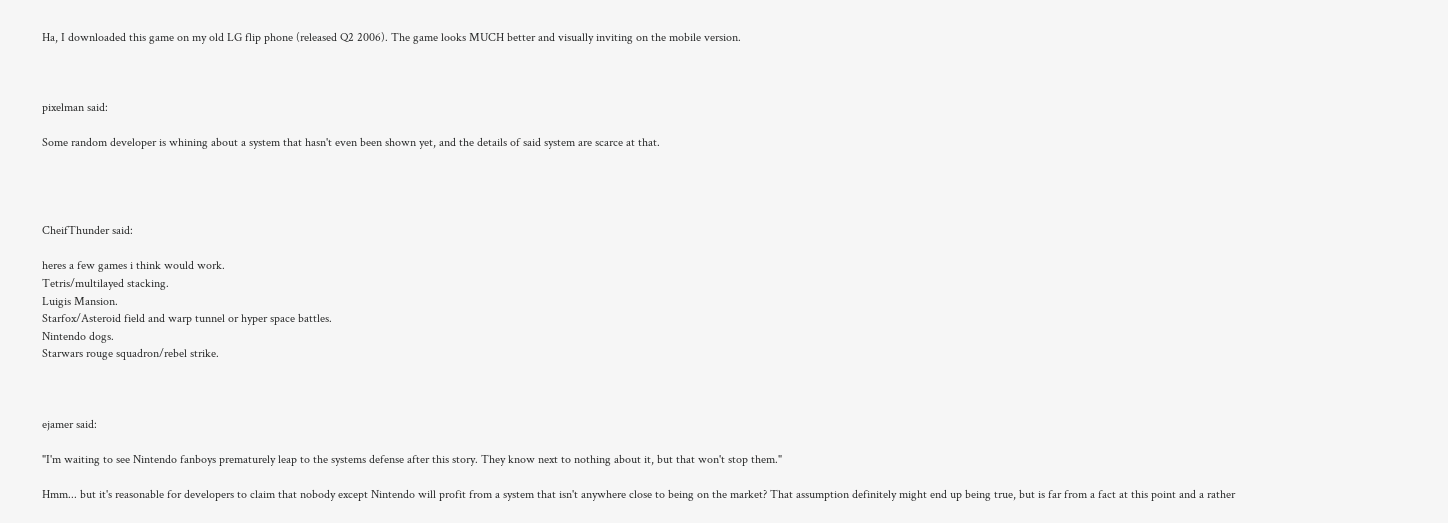Ha, I downloaded this game on my old LG flip phone (released Q2 2006). The game looks MUCH better and visually inviting on the mobile version.



pixelman said:

Some random developer is whining about a system that hasn't even been shown yet, and the details of said system are scarce at that.




CheifThunder said:

heres a few games i think would work.
Tetris/multilayed stacking.
Luigis Mansion.
Starfox/Asteroid field and warp tunnel or hyper space battles.
Nintendo dogs.
Starwars rouge squadron/rebel strike.



ejamer said:

"I'm waiting to see Nintendo fanboys prematurely leap to the systems defense after this story. They know next to nothing about it, but that won't stop them."

Hmm... but it's reasonable for developers to claim that nobody except Nintendo will profit from a system that isn't anywhere close to being on the market? That assumption definitely might end up being true, but is far from a fact at this point and a rather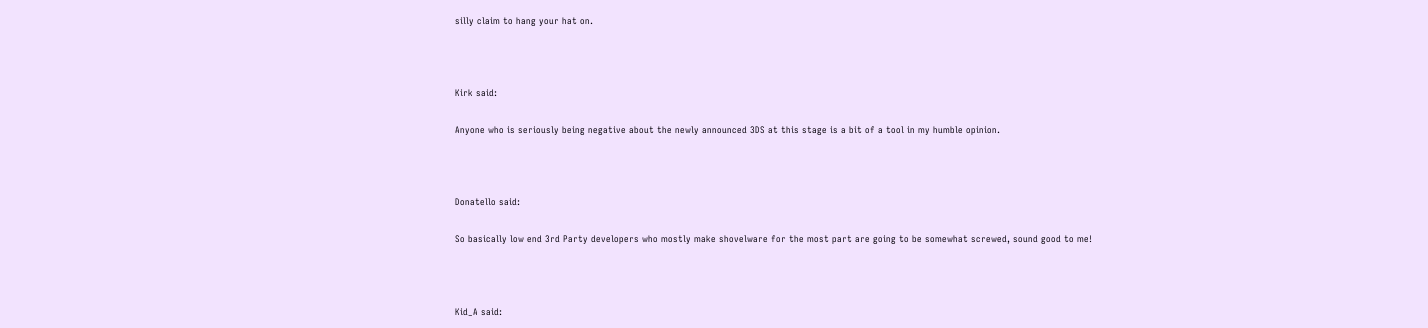silly claim to hang your hat on.



Kirk said:

Anyone who is seriously being negative about the newly announced 3DS at this stage is a bit of a tool in my humble opinion.



Donatello said:

So basically low end 3rd Party developers who mostly make shovelware for the most part are going to be somewhat screwed, sound good to me!



Kid_A said: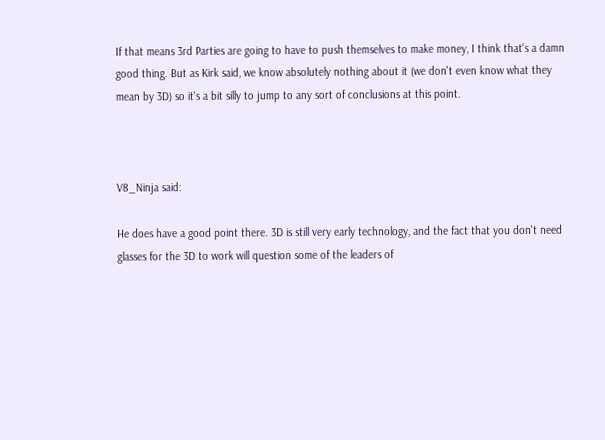If that means 3rd Parties are going to have to push themselves to make money, I think that's a damn good thing. But as Kirk said, we know absolutely nothing about it (we don't even know what they mean by 3D) so it's a bit silly to jump to any sort of conclusions at this point.



V8_Ninja said:

He does have a good point there. 3D is still very early technology, and the fact that you don't need glasses for the 3D to work will question some of the leaders of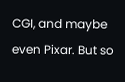CGI, and maybe even Pixar. But so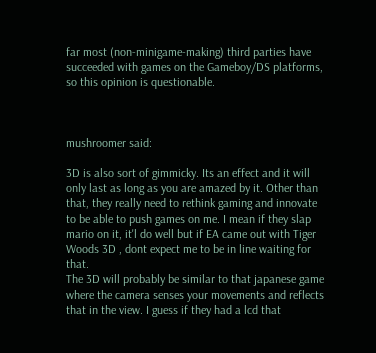far most (non-minigame-making) third parties have succeeded with games on the Gameboy/DS platforms, so this opinion is questionable.



mushroomer said:

3D is also sort of gimmicky. Its an effect and it will only last as long as you are amazed by it. Other than that, they really need to rethink gaming and innovate to be able to push games on me. I mean if they slap mario on it, it'l do well but if EA came out with Tiger Woods 3D , dont expect me to be in line waiting for that.
The 3D will probably be similar to that japanese game where the camera senses your movements and reflects that in the view. I guess if they had a lcd that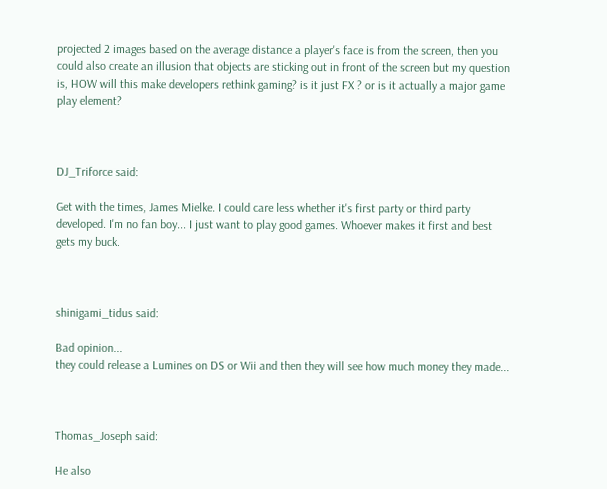projected 2 images based on the average distance a player's face is from the screen, then you could also create an illusion that objects are sticking out in front of the screen but my question is, HOW will this make developers rethink gaming? is it just FX ? or is it actually a major game play element?



DJ_Triforce said:

Get with the times, James Mielke. I could care less whether it's first party or third party developed. I'm no fan boy... I just want to play good games. Whoever makes it first and best gets my buck.



shinigami_tidus said:

Bad opinion...
they could release a Lumines on DS or Wii and then they will see how much money they made...



Thomas_Joseph said:

He also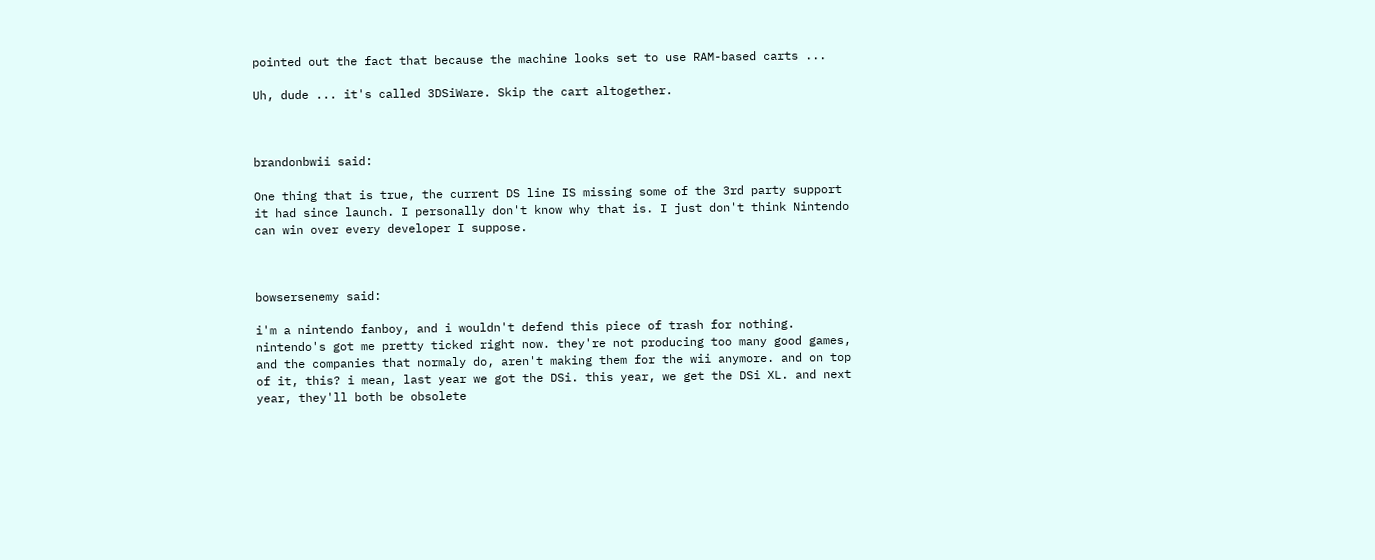pointed out the fact that because the machine looks set to use RAM-based carts ...

Uh, dude ... it's called 3DSiWare. Skip the cart altogether.



brandonbwii said:

One thing that is true, the current DS line IS missing some of the 3rd party support it had since launch. I personally don't know why that is. I just don't think Nintendo can win over every developer I suppose.



bowsersenemy said:

i'm a nintendo fanboy, and i wouldn't defend this piece of trash for nothing. nintendo's got me pretty ticked right now. they're not producing too many good games, and the companies that normaly do, aren't making them for the wii anymore. and on top of it, this? i mean, last year we got the DSi. this year, we get the DSi XL. and next year, they'll both be obsolete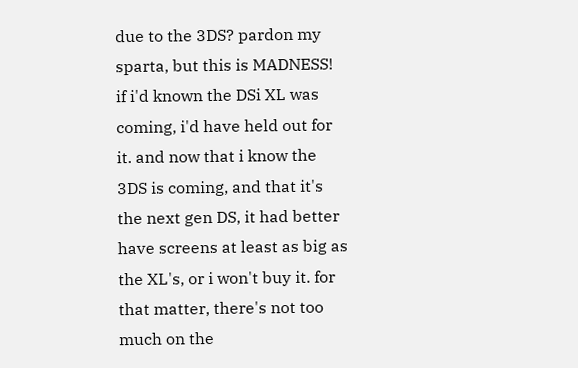due to the 3DS? pardon my sparta, but this is MADNESS! if i'd known the DSi XL was coming, i'd have held out for it. and now that i know the 3DS is coming, and that it's the next gen DS, it had better have screens at least as big as the XL's, or i won't buy it. for that matter, there's not too much on the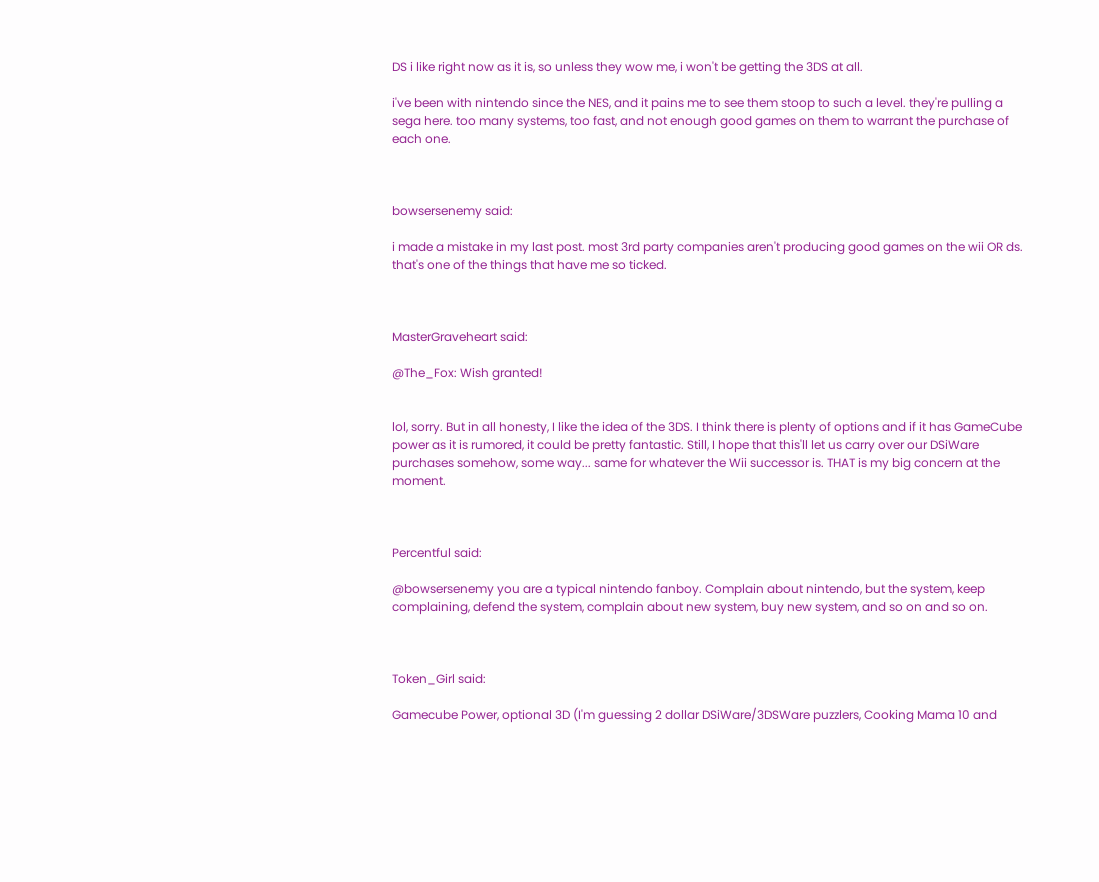DS i like right now as it is, so unless they wow me, i won't be getting the 3DS at all.

i've been with nintendo since the NES, and it pains me to see them stoop to such a level. they're pulling a sega here. too many systems, too fast, and not enough good games on them to warrant the purchase of each one.



bowsersenemy said:

i made a mistake in my last post. most 3rd party companies aren't producing good games on the wii OR ds. that's one of the things that have me so ticked.



MasterGraveheart said:

@The_Fox: Wish granted!


lol, sorry. But in all honesty, I like the idea of the 3DS. I think there is plenty of options and if it has GameCube power as it is rumored, it could be pretty fantastic. Still, I hope that this'll let us carry over our DSiWare purchases somehow, some way... same for whatever the Wii successor is. THAT is my big concern at the moment.



Percentful said:

@bowsersenemy you are a typical nintendo fanboy. Complain about nintendo, but the system, keep complaining, defend the system, complain about new system, buy new system, and so on and so on.



Token_Girl said:

Gamecube Power, optional 3D (I'm guessing 2 dollar DSiWare/3DSWare puzzlers, Cooking Mama 10 and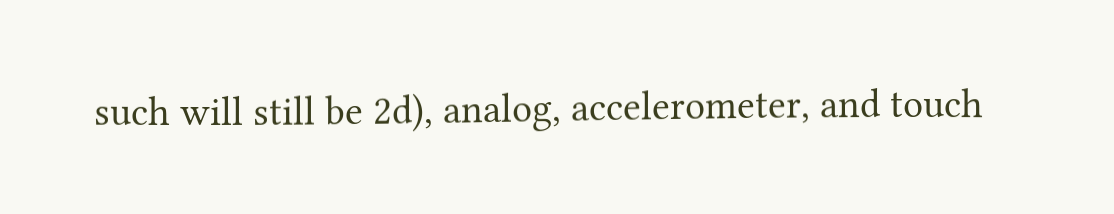such will still be 2d), analog, accelerometer, and touch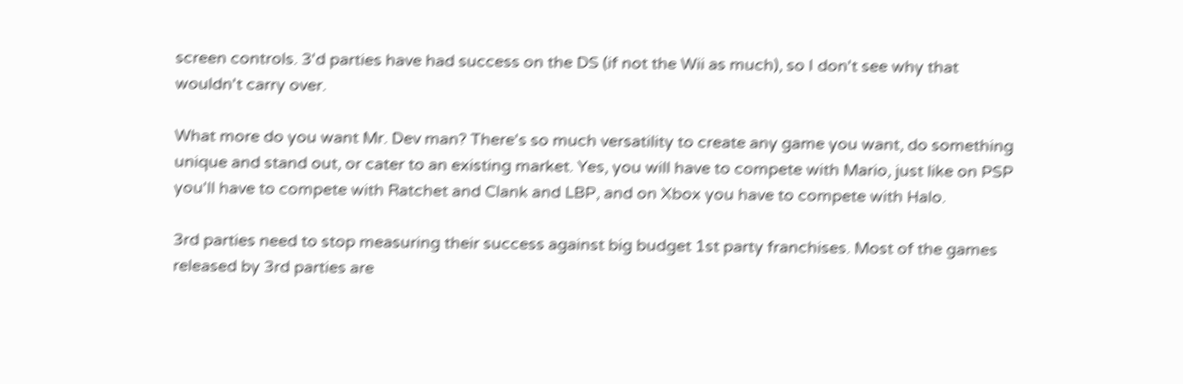screen controls. 3'd parties have had success on the DS (if not the Wii as much), so I don't see why that wouldn't carry over.

What more do you want Mr. Dev man? There's so much versatility to create any game you want, do something unique and stand out, or cater to an existing market. Yes, you will have to compete with Mario, just like on PSP you'll have to compete with Ratchet and Clank and LBP, and on Xbox you have to compete with Halo.

3rd parties need to stop measuring their success against big budget 1st party franchises. Most of the games released by 3rd parties are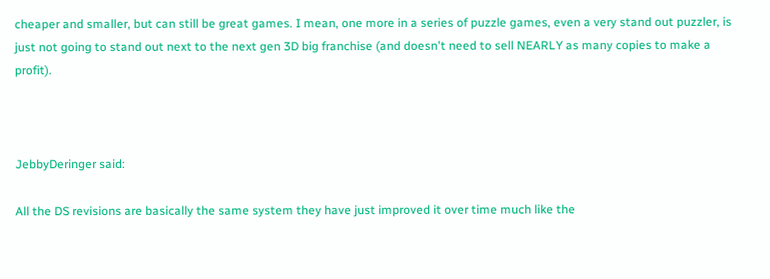cheaper and smaller, but can still be great games. I mean, one more in a series of puzzle games, even a very stand out puzzler, is just not going to stand out next to the next gen 3D big franchise (and doesn't need to sell NEARLY as many copies to make a profit).



JebbyDeringer said:

All the DS revisions are basically the same system they have just improved it over time much like the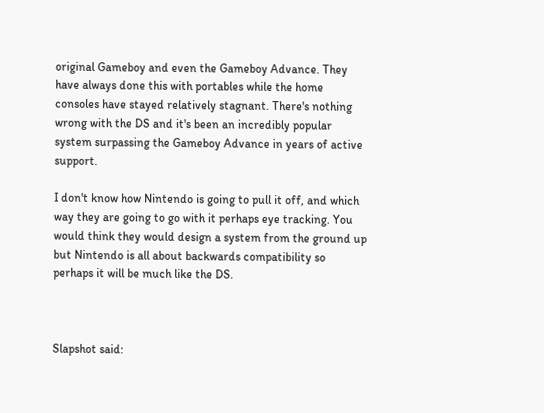original Gameboy and even the Gameboy Advance. They have always done this with portables while the home consoles have stayed relatively stagnant. There's nothing wrong with the DS and it's been an incredibly popular system surpassing the Gameboy Advance in years of active support.

I don't know how Nintendo is going to pull it off, and which way they are going to go with it perhaps eye tracking. You would think they would design a system from the ground up but Nintendo is all about backwards compatibility so perhaps it will be much like the DS.



Slapshot said: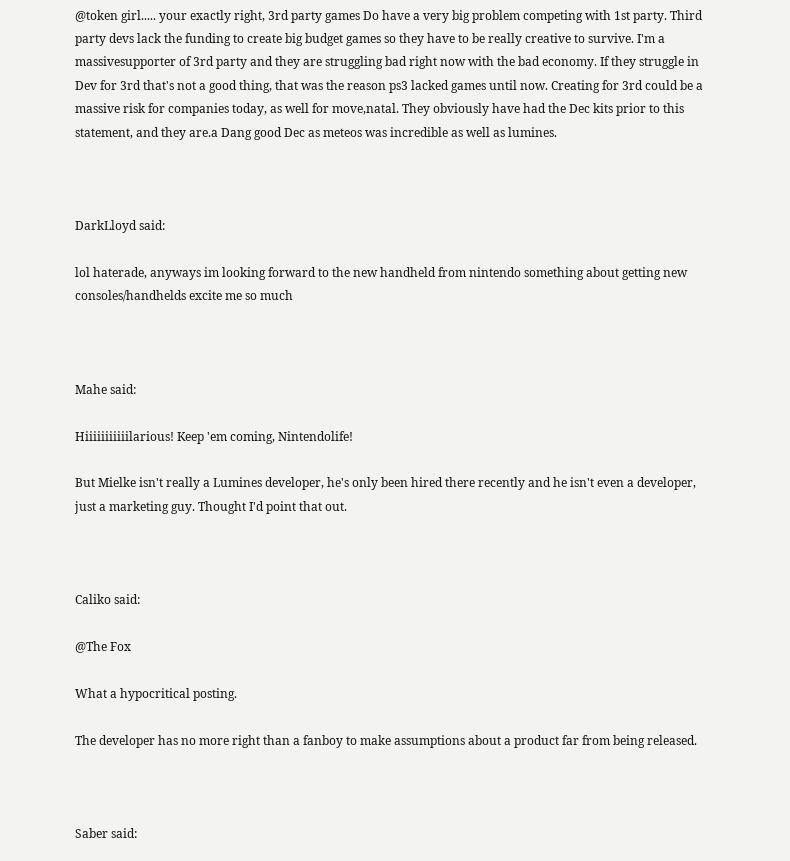@token girl..... your exactly right, 3rd party games Do have a very big problem competing with 1st party. Third party devs lack the funding to create big budget games so they have to be really creative to survive. I'm a massivesupporter of 3rd party and they are struggling bad right now with the bad economy. If they struggle in Dev for 3rd that's not a good thing, that was the reason ps3 lacked games until now. Creating for 3rd could be a massive risk for companies today, as well for move,natal. They obviously have had the Dec kits prior to this statement, and they are.a Dang good Dec as meteos was incredible as well as lumines.



DarkLloyd said:

lol haterade, anyways im looking forward to the new handheld from nintendo something about getting new consoles/handhelds excite me so much



Mahe said:

Hiiiiiiiiiiilarious! Keep 'em coming, Nintendolife!

But Mielke isn't really a Lumines developer, he's only been hired there recently and he isn't even a developer, just a marketing guy. Thought I'd point that out.



Caliko said:

@The Fox

What a hypocritical posting.

The developer has no more right than a fanboy to make assumptions about a product far from being released.



Saber said: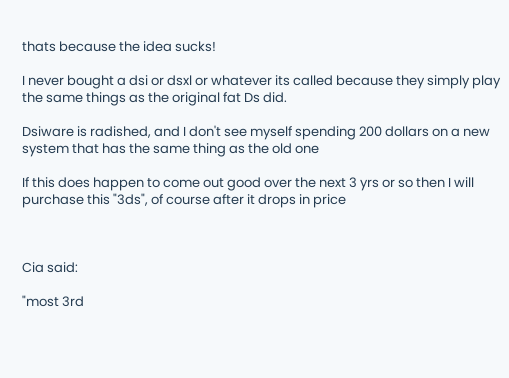thats because the idea sucks!

I never bought a dsi or dsxl or whatever its called because they simply play the same things as the original fat Ds did.

Dsiware is radished, and I don't see myself spending 200 dollars on a new system that has the same thing as the old one

If this does happen to come out good over the next 3 yrs or so then I will purchase this "3ds", of course after it drops in price



Cia said:

"most 3rd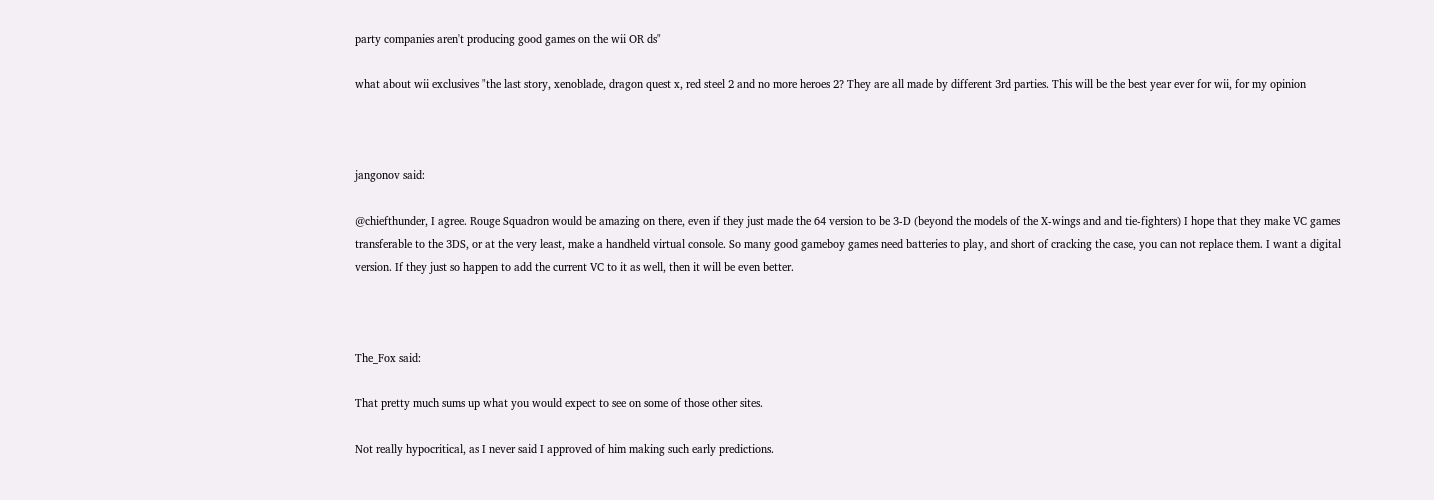party companies aren't producing good games on the wii OR ds"

what about wii exclusives "the last story, xenoblade, dragon quest x, red steel 2 and no more heroes 2? They are all made by different 3rd parties. This will be the best year ever for wii, for my opinion



jangonov said:

@chiefthunder, I agree. Rouge Squadron would be amazing on there, even if they just made the 64 version to be 3-D (beyond the models of the X-wings and and tie-fighters) I hope that they make VC games transferable to the 3DS, or at the very least, make a handheld virtual console. So many good gameboy games need batteries to play, and short of cracking the case, you can not replace them. I want a digital version. If they just so happen to add the current VC to it as well, then it will be even better.



The_Fox said:

That pretty much sums up what you would expect to see on some of those other sites.

Not really hypocritical, as I never said I approved of him making such early predictions.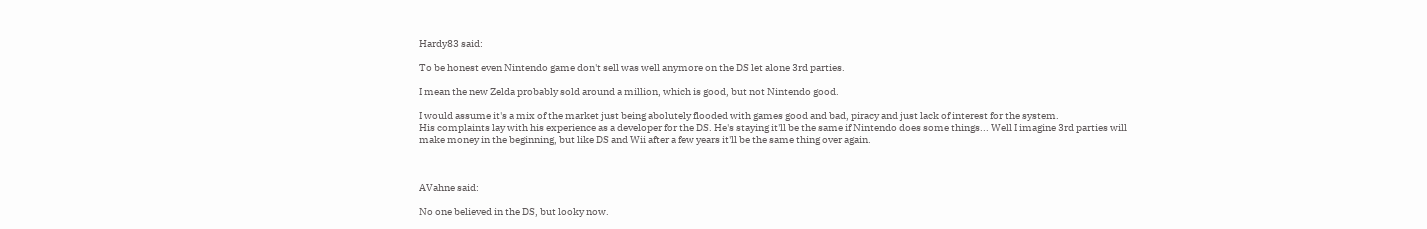Hardy83 said:

To be honest even Nintendo game don't sell was well anymore on the DS let alone 3rd parties.

I mean the new Zelda probably sold around a million, which is good, but not Nintendo good.

I would assume it's a mix of the market just being abolutely flooded with games good and bad, piracy and just lack of interest for the system.
His complaints lay with his experience as a developer for the DS. He's staying it'll be the same if Nintendo does some things... Well I imagine 3rd parties will make money in the beginning, but like DS and Wii after a few years it'll be the same thing over again.



AVahne said:

No one believed in the DS, but looky now.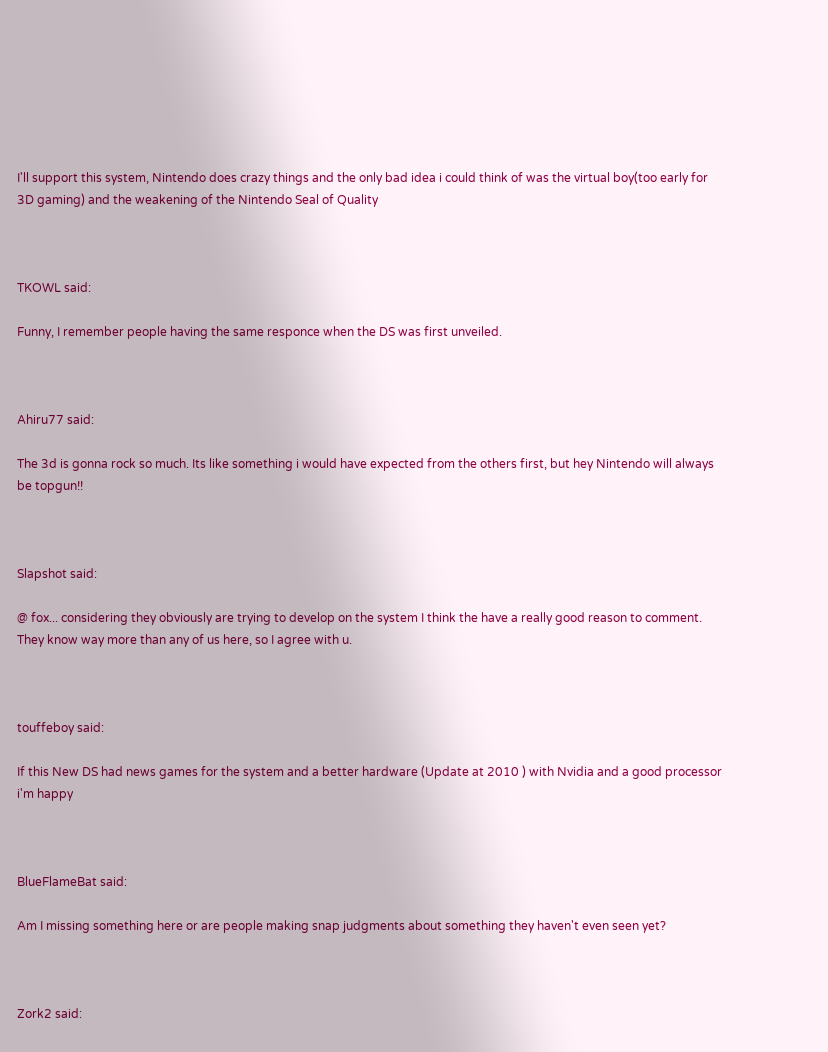I'll support this system, Nintendo does crazy things and the only bad idea i could think of was the virtual boy(too early for 3D gaming) and the weakening of the Nintendo Seal of Quality



TKOWL said:

Funny, I remember people having the same responce when the DS was first unveiled.



Ahiru77 said:

The 3d is gonna rock so much. Its like something i would have expected from the others first, but hey Nintendo will always be topgun!!



Slapshot said:

@ fox... considering they obviously are trying to develop on the system I think the have a really good reason to comment. They know way more than any of us here, so I agree with u.



touffeboy said:

If this New DS had news games for the system and a better hardware (Update at 2010 ) with Nvidia and a good processor i'm happy



BlueFlameBat said:

Am I missing something here or are people making snap judgments about something they haven't even seen yet?



Zork2 said: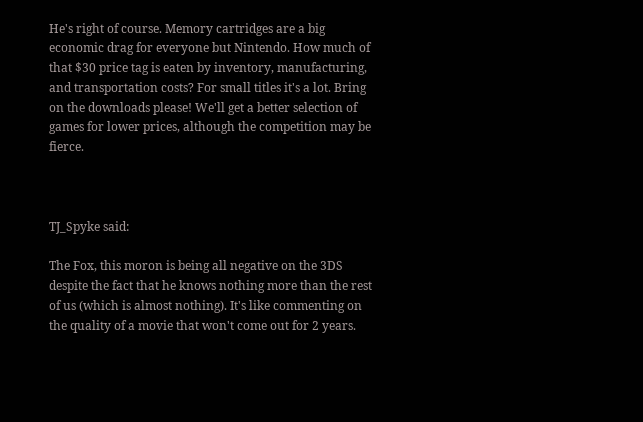He's right of course. Memory cartridges are a big economic drag for everyone but Nintendo. How much of that $30 price tag is eaten by inventory, manufacturing, and transportation costs? For small titles it's a lot. Bring on the downloads please! We'll get a better selection of games for lower prices, although the competition may be fierce.



TJ_Spyke said:

The Fox, this moron is being all negative on the 3DS despite the fact that he knows nothing more than the rest of us (which is almost nothing). It's like commenting on the quality of a movie that won't come out for 2 years.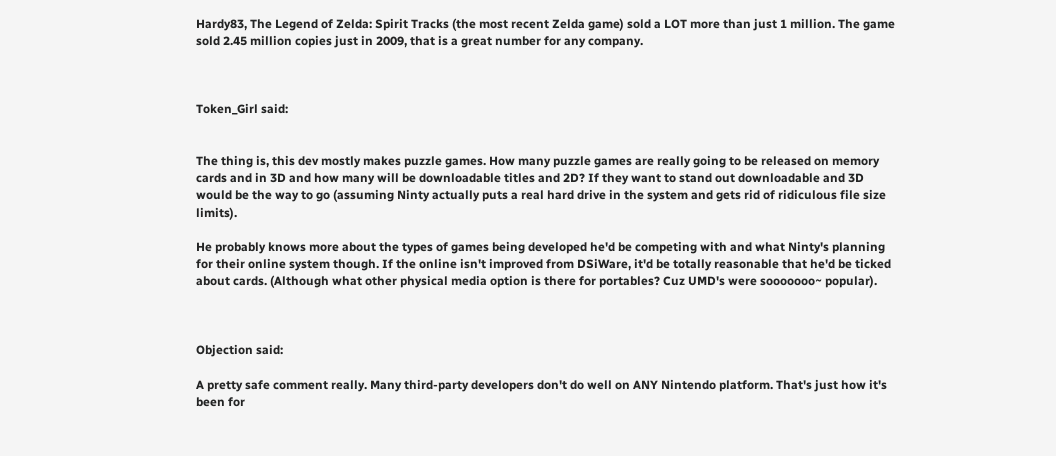Hardy83, The Legend of Zelda: Spirit Tracks (the most recent Zelda game) sold a LOT more than just 1 million. The game sold 2.45 million copies just in 2009, that is a great number for any company.



Token_Girl said:


The thing is, this dev mostly makes puzzle games. How many puzzle games are really going to be released on memory cards and in 3D and how many will be downloadable titles and 2D? If they want to stand out downloadable and 3D would be the way to go (assuming Ninty actually puts a real hard drive in the system and gets rid of ridiculous file size limits).

He probably knows more about the types of games being developed he'd be competing with and what Ninty's planning for their online system though. If the online isn't improved from DSiWare, it'd be totally reasonable that he'd be ticked about cards. (Although what other physical media option is there for portables? Cuz UMD's were sooooooo~ popular).



Objection said:

A pretty safe comment really. Many third-party developers don't do well on ANY Nintendo platform. That's just how it's been for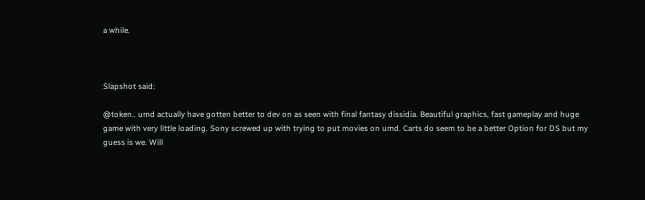a while.



Slapshot said:

@token.. umd actually have gotten better to dev on as seen with final fantasy dissidia. Beautiful graphics, fast gameplay and huge game with very little loading. Sony screwed up with trying to put movies on umd. Carts do seem to be a better Option for DS but my guess is we. Will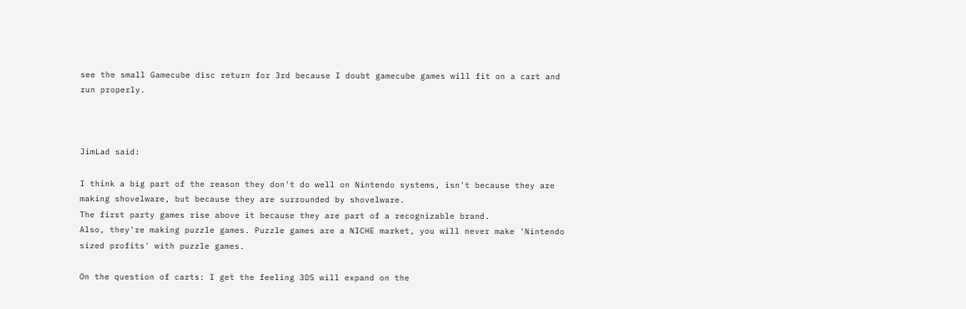see the small Gamecube disc return for 3rd because I doubt gamecube games will fit on a cart and run properly.



JimLad said:

I think a big part of the reason they don't do well on Nintendo systems, isn't because they are making shovelware, but because they are surrounded by shovelware.
The first party games rise above it because they are part of a recognizable brand.
Also, they're making puzzle games. Puzzle games are a NICHE market, you will never make 'Nintendo sized profits' with puzzle games.

On the question of carts: I get the feeling 3DS will expand on the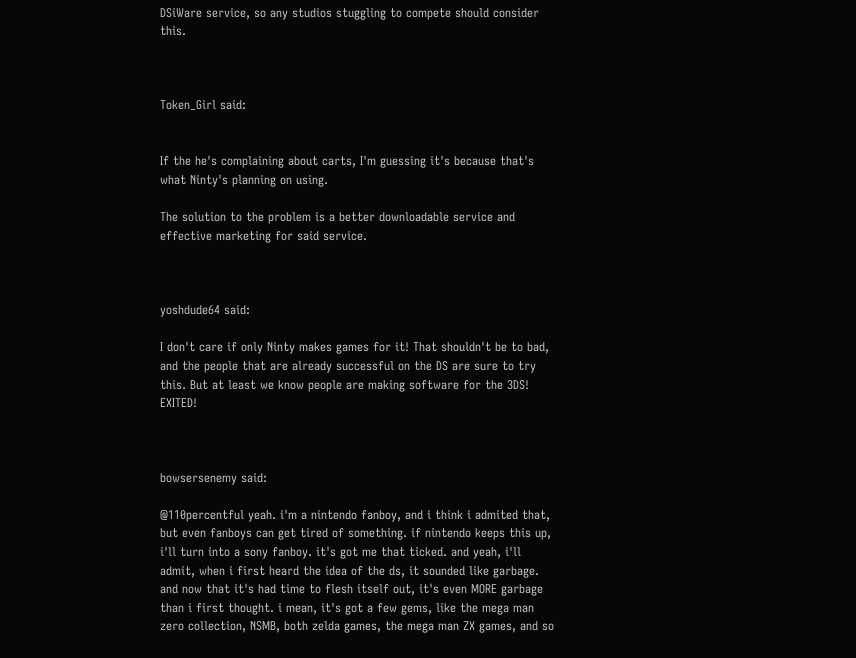DSiWare service, so any studios stuggling to compete should consider this.



Token_Girl said:


If the he's complaining about carts, I'm guessing it's because that's what Ninty's planning on using.

The solution to the problem is a better downloadable service and effective marketing for said service.



yoshdude64 said:

I don't care if only Ninty makes games for it! That shouldn't be to bad, and the people that are already successful on the DS are sure to try this. But at least we know people are making software for the 3DS! EXITED!



bowsersenemy said:

@110percentful yeah. i'm a nintendo fanboy, and i think i admited that, but even fanboys can get tired of something. if nintendo keeps this up, i'll turn into a sony fanboy. it's got me that ticked. and yeah, i'll admit, when i first heard the idea of the ds, it sounded like garbage. and now that it's had time to flesh itself out, it's even MORE garbage than i first thought. i mean, it's got a few gems, like the mega man zero collection, NSMB, both zelda games, the mega man ZX games, and so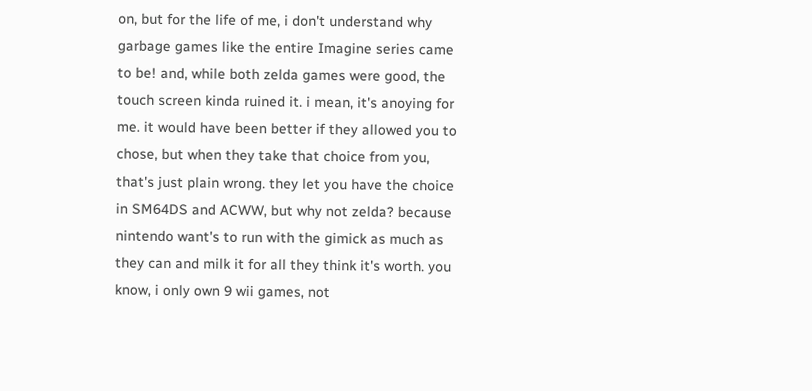on, but for the life of me, i don't understand why garbage games like the entire Imagine series came to be! and, while both zelda games were good, the touch screen kinda ruined it. i mean, it's anoying for me. it would have been better if they allowed you to chose, but when they take that choice from you, that's just plain wrong. they let you have the choice in SM64DS and ACWW, but why not zelda? because nintendo want's to run with the gimick as much as they can and milk it for all they think it's worth. you know, i only own 9 wii games, not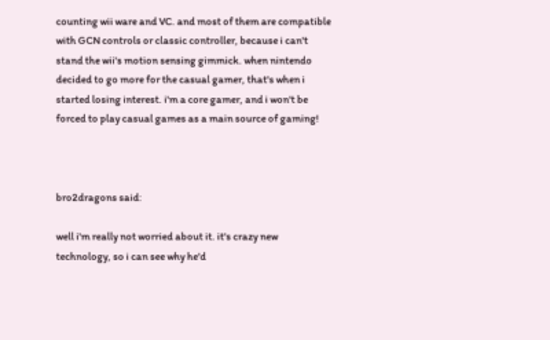counting wii ware and VC. and most of them are compatible with GCN controls or classic controller, because i can't stand the wii's motion sensing gimmick. when nintendo decided to go more for the casual gamer, that's when i started losing interest. i'm a core gamer, and i won't be forced to play casual games as a main source of gaming!



bro2dragons said:

well i'm really not worried about it. it's crazy new technology, so i can see why he'd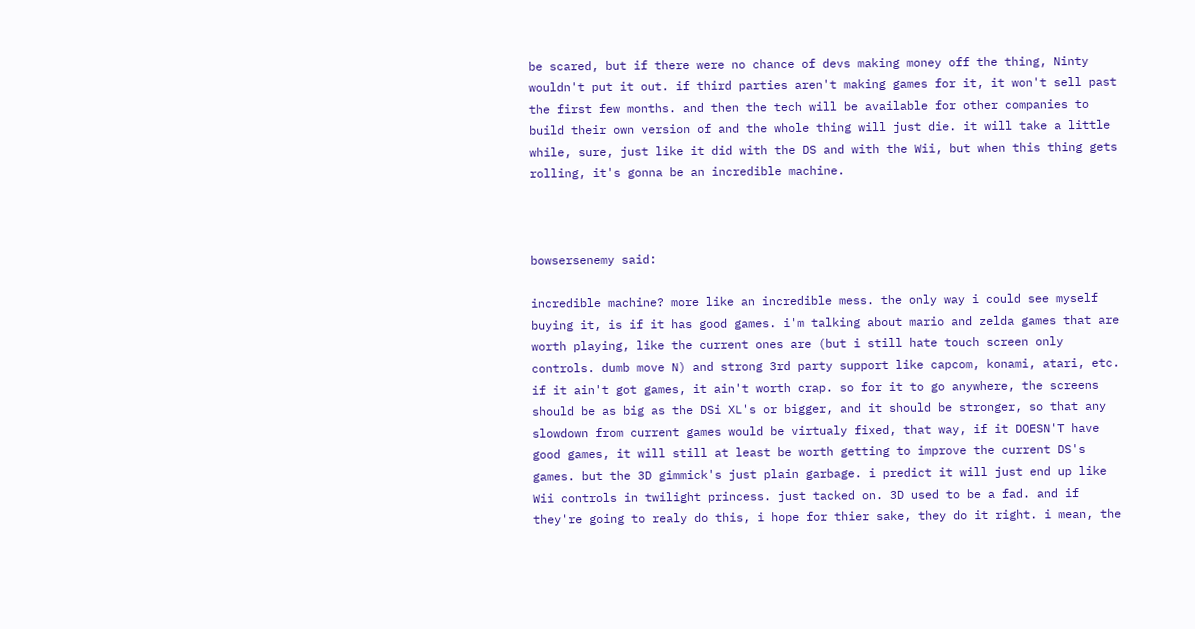be scared, but if there were no chance of devs making money off the thing, Ninty wouldn't put it out. if third parties aren't making games for it, it won't sell past the first few months. and then the tech will be available for other companies to build their own version of and the whole thing will just die. it will take a little while, sure, just like it did with the DS and with the Wii, but when this thing gets rolling, it's gonna be an incredible machine.



bowsersenemy said:

incredible machine? more like an incredible mess. the only way i could see myself buying it, is if it has good games. i'm talking about mario and zelda games that are worth playing, like the current ones are (but i still hate touch screen only controls. dumb move N) and strong 3rd party support like capcom, konami, atari, etc. if it ain't got games, it ain't worth crap. so for it to go anywhere, the screens should be as big as the DSi XL's or bigger, and it should be stronger, so that any slowdown from current games would be virtualy fixed, that way, if it DOESN'T have good games, it will still at least be worth getting to improve the current DS's games. but the 3D gimmick's just plain garbage. i predict it will just end up like Wii controls in twilight princess. just tacked on. 3D used to be a fad. and if they're going to realy do this, i hope for thier sake, they do it right. i mean, the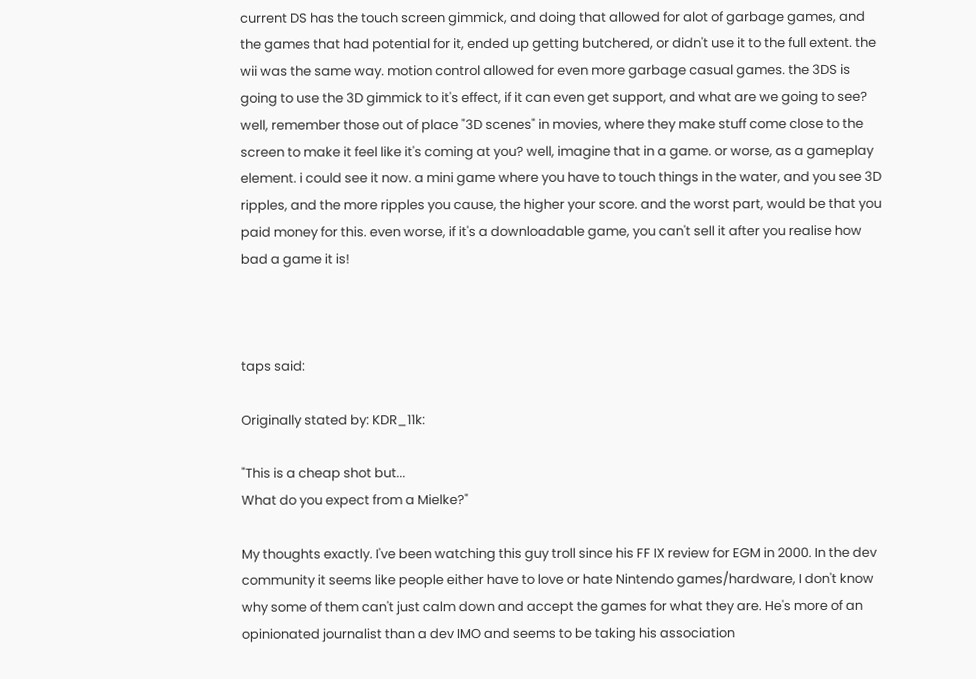current DS has the touch screen gimmick, and doing that allowed for alot of garbage games, and the games that had potential for it, ended up getting butchered, or didn't use it to the full extent. the wii was the same way. motion control allowed for even more garbage casual games. the 3DS is going to use the 3D gimmick to it's effect, if it can even get support, and what are we going to see? well, remember those out of place "3D scenes" in movies, where they make stuff come close to the screen to make it feel like it's coming at you? well, imagine that in a game. or worse, as a gameplay element. i could see it now. a mini game where you have to touch things in the water, and you see 3D ripples, and the more ripples you cause, the higher your score. and the worst part, would be that you paid money for this. even worse, if it's a downloadable game, you can't sell it after you realise how bad a game it is!



taps said:

Originally stated by: KDR_11k:

"This is a cheap shot but...
What do you expect from a Mielke?"

My thoughts exactly. I've been watching this guy troll since his FF IX review for EGM in 2000. In the dev community it seems like people either have to love or hate Nintendo games/hardware, I don't know why some of them can't just calm down and accept the games for what they are. He's more of an opinionated journalist than a dev IMO and seems to be taking his association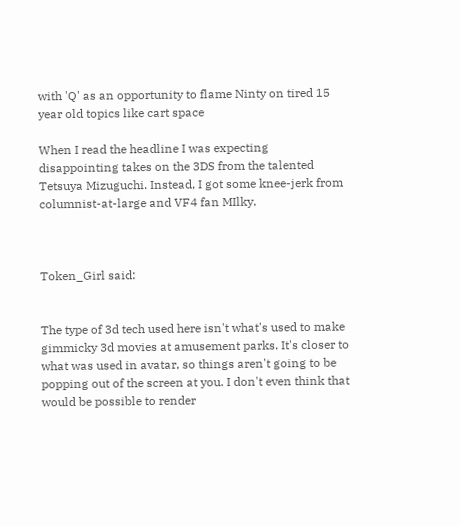with 'Q' as an opportunity to flame Ninty on tired 15 year old topics like cart space

When I read the headline I was expecting disappointing takes on the 3DS from the talented Tetsuya Mizuguchi. Instead, I got some knee-jerk from columnist-at-large and VF4 fan MIlky.



Token_Girl said:


The type of 3d tech used here isn't what's used to make gimmicky 3d movies at amusement parks. It's closer to what was used in avatar, so things aren't going to be popping out of the screen at you. I don't even think that would be possible to render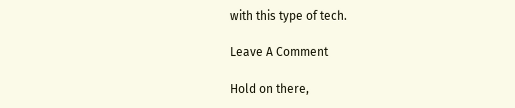with this type of tech.

Leave A Comment

Hold on there,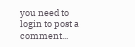you need to login to post a comment...